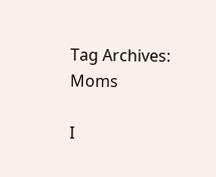Tag Archives: Moms

I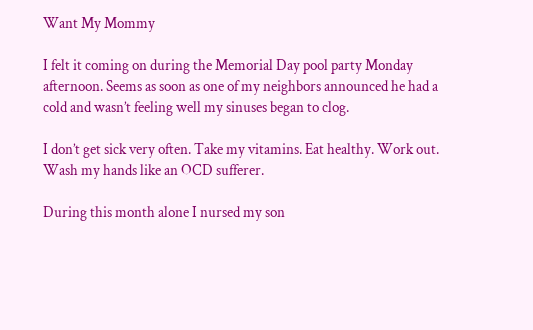Want My Mommy

I felt it coming on during the Memorial Day pool party Monday afternoon. Seems as soon as one of my neighbors announced he had a cold and wasn’t feeling well my sinuses began to clog.

I don’t get sick very often. Take my vitamins. Eat healthy. Work out. Wash my hands like an OCD sufferer.

During this month alone I nursed my son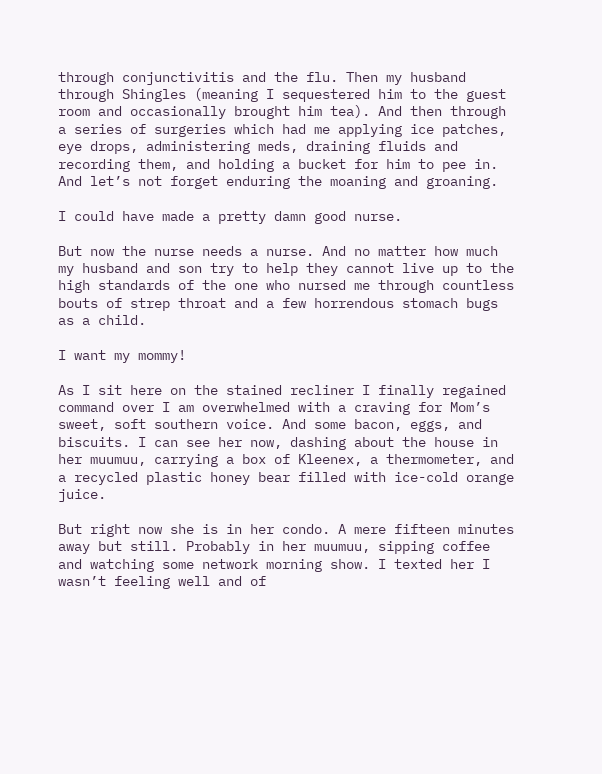through conjunctivitis and the flu. Then my husband through Shingles (meaning I sequestered him to the guest room and occasionally brought him tea). And then through a series of surgeries which had me applying ice patches, eye drops, administering meds, draining fluids and recording them, and holding a bucket for him to pee in. And let’s not forget enduring the moaning and groaning.

I could have made a pretty damn good nurse.

But now the nurse needs a nurse. And no matter how much my husband and son try to help they cannot live up to the high standards of the one who nursed me through countless bouts of strep throat and a few horrendous stomach bugs as a child.

I want my mommy!

As I sit here on the stained recliner I finally regained command over I am overwhelmed with a craving for Mom’s sweet, soft southern voice. And some bacon, eggs, and biscuits. I can see her now, dashing about the house in her muumuu, carrying a box of Kleenex, a thermometer, and a recycled plastic honey bear filled with ice-cold orange juice.

But right now she is in her condo. A mere fifteen minutes away but still. Probably in her muumuu, sipping coffee and watching some network morning show. I texted her I wasn’t feeling well and of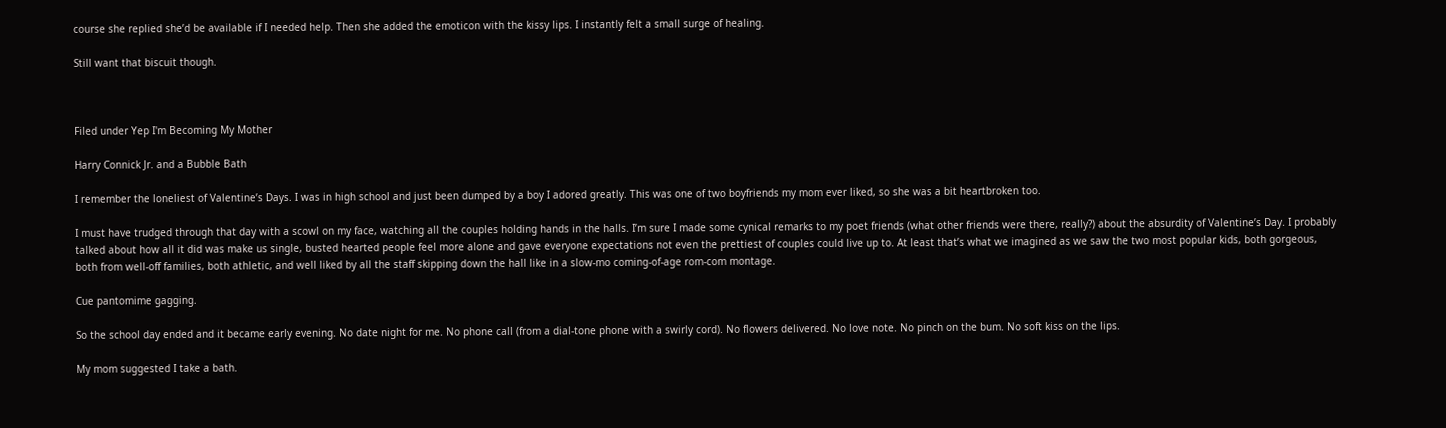course she replied she’d be available if I needed help. Then she added the emoticon with the kissy lips. I instantly felt a small surge of healing.

Still want that biscuit though.



Filed under Yep I'm Becoming My Mother

Harry Connick Jr. and a Bubble Bath

I remember the loneliest of Valentine’s Days. I was in high school and just been dumped by a boy I adored greatly. This was one of two boyfriends my mom ever liked, so she was a bit heartbroken too.

I must have trudged through that day with a scowl on my face, watching all the couples holding hands in the halls. I’m sure I made some cynical remarks to my poet friends (what other friends were there, really?) about the absurdity of Valentine’s Day. I probably talked about how all it did was make us single, busted hearted people feel more alone and gave everyone expectations not even the prettiest of couples could live up to. At least that’s what we imagined as we saw the two most popular kids, both gorgeous, both from well-off families, both athletic, and well liked by all the staff skipping down the hall like in a slow-mo coming-of-age rom-com montage.

Cue pantomime gagging.

So the school day ended and it became early evening. No date night for me. No phone call (from a dial-tone phone with a swirly cord). No flowers delivered. No love note. No pinch on the bum. No soft kiss on the lips.

My mom suggested I take a bath.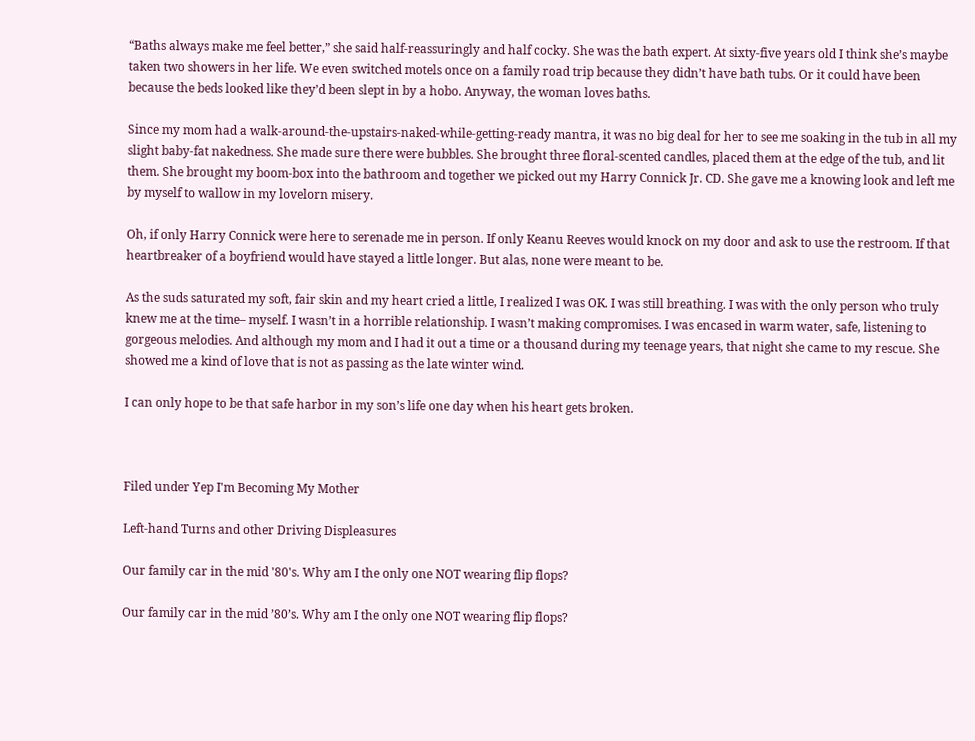“Baths always make me feel better,” she said half-reassuringly and half cocky. She was the bath expert. At sixty-five years old I think she’s maybe taken two showers in her life. We even switched motels once on a family road trip because they didn’t have bath tubs. Or it could have been because the beds looked like they’d been slept in by a hobo. Anyway, the woman loves baths.

Since my mom had a walk-around-the-upstairs-naked-while-getting-ready mantra, it was no big deal for her to see me soaking in the tub in all my slight baby-fat nakedness. She made sure there were bubbles. She brought three floral-scented candles, placed them at the edge of the tub, and lit them. She brought my boom-box into the bathroom and together we picked out my Harry Connick Jr. CD. She gave me a knowing look and left me by myself to wallow in my lovelorn misery.

Oh, if only Harry Connick were here to serenade me in person. If only Keanu Reeves would knock on my door and ask to use the restroom. If that heartbreaker of a boyfriend would have stayed a little longer. But alas, none were meant to be.

As the suds saturated my soft, fair skin and my heart cried a little, I realized I was OK. I was still breathing. I was with the only person who truly knew me at the time– myself. I wasn’t in a horrible relationship. I wasn’t making compromises. I was encased in warm water, safe, listening to gorgeous melodies. And although my mom and I had it out a time or a thousand during my teenage years, that night she came to my rescue. She showed me a kind of love that is not as passing as the late winter wind.

I can only hope to be that safe harbor in my son’s life one day when his heart gets broken.



Filed under Yep I'm Becoming My Mother

Left-hand Turns and other Driving Displeasures

Our family car in the mid '80's. Why am I the only one NOT wearing flip flops?

Our family car in the mid ’80’s. Why am I the only one NOT wearing flip flops?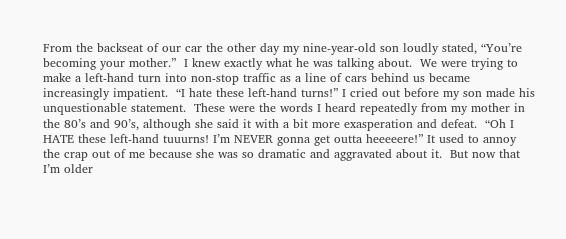From the backseat of our car the other day my nine-year-old son loudly stated, “You’re becoming your mother.”  I knew exactly what he was talking about.  We were trying to make a left-hand turn into non-stop traffic as a line of cars behind us became increasingly impatient.  “I hate these left-hand turns!” I cried out before my son made his unquestionable statement.  These were the words I heard repeatedly from my mother in the 80’s and 90’s, although she said it with a bit more exasperation and defeat.  “Oh I HATE these left-hand tuuurns! I’m NEVER gonna get outta heeeeere!” It used to annoy the crap out of me because she was so dramatic and aggravated about it.  But now that I’m older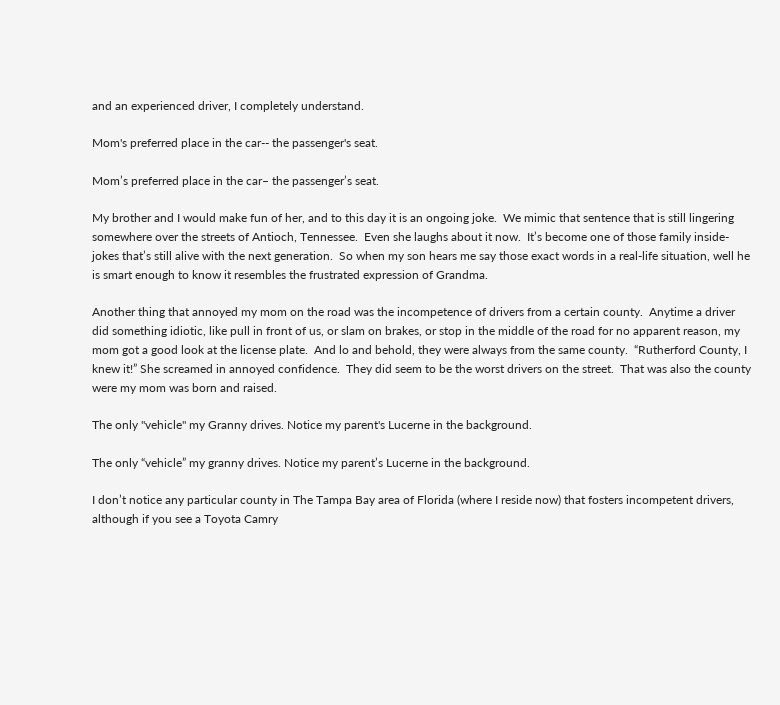and an experienced driver, I completely understand.

Mom's preferred place in the car-- the passenger's seat.

Mom’s preferred place in the car– the passenger’s seat.

My brother and I would make fun of her, and to this day it is an ongoing joke.  We mimic that sentence that is still lingering somewhere over the streets of Antioch, Tennessee.  Even she laughs about it now.  It’s become one of those family inside-jokes that’s still alive with the next generation.  So when my son hears me say those exact words in a real-life situation, well he is smart enough to know it resembles the frustrated expression of Grandma.

Another thing that annoyed my mom on the road was the incompetence of drivers from a certain county.  Anytime a driver did something idiotic, like pull in front of us, or slam on brakes, or stop in the middle of the road for no apparent reason, my mom got a good look at the license plate.  And lo and behold, they were always from the same county.  “Rutherford County, I knew it!” She screamed in annoyed confidence.  They did seem to be the worst drivers on the street.  That was also the county were my mom was born and raised.

The only "vehicle" my Granny drives. Notice my parent's Lucerne in the background.

The only “vehicle” my granny drives. Notice my parent’s Lucerne in the background.

I don’t notice any particular county in The Tampa Bay area of Florida (where I reside now) that fosters incompetent drivers, although if you see a Toyota Camry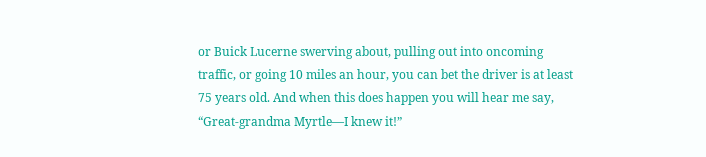or Buick Lucerne swerving about, pulling out into oncoming traffic, or going 10 miles an hour, you can bet the driver is at least 75 years old. And when this does happen you will hear me say, “Great-grandma Myrtle—I knew it!”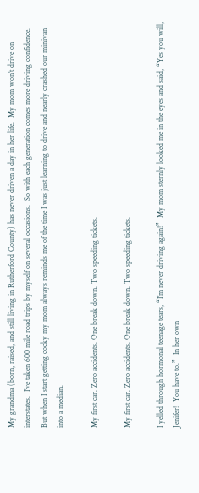My grandma (born, raised, and still living in Rutherford County) has never driven a day in her life.  My mom won’t drive on interstates.  I’ve taken 600 mile road trips by myself on several occasions.  So with each generation comes more driving confidence.  But when I start getting cocky my mom always reminds me of the time I was just learning to drive and nearly crashed our minivan into a median.

My first car. Zero accidents. One break down. Two speeding tickets.

My first car. Zero accidents. One break down. Two speeding tickets.

I yelled through hormonal teenage tears, “I’m never driving again!”  My mom sternly looked me in the eyes and said, “Yes you will, Jenifer!  You have to.”  In her own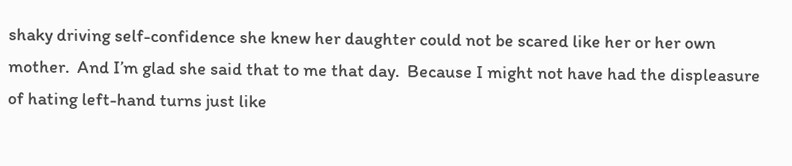shaky driving self-confidence she knew her daughter could not be scared like her or her own mother.  And I’m glad she said that to me that day.  Because I might not have had the displeasure of hating left-hand turns just like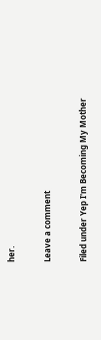her.

Leave a comment

Filed under Yep I'm Becoming My Mother